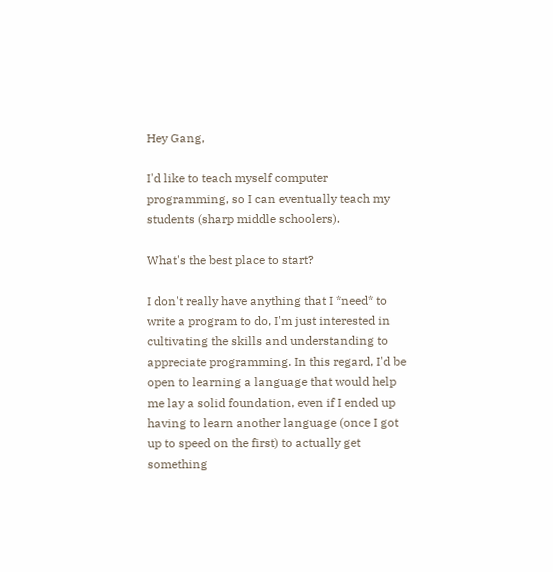Hey Gang,

I'd like to teach myself computer programming, so I can eventually teach my students (sharp middle schoolers).

What's the best place to start?

I don't really have anything that I *need* to write a program to do, I'm just interested in cultivating the skills and understanding to appreciate programming. In this regard, I'd be open to learning a language that would help me lay a solid foundation, even if I ended up having to learn another language (once I got up to speed on the first) to actually get something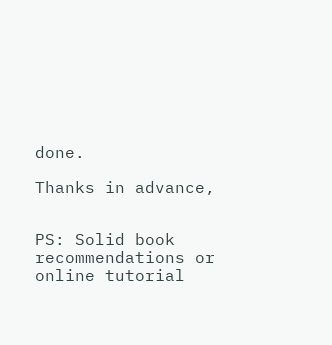done.

Thanks in advance,


PS: Solid book recommendations or online tutorial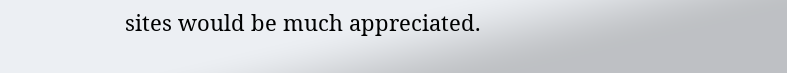sites would be much appreciated.